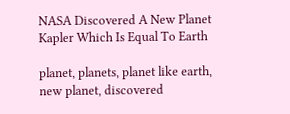NASA Discovered A New Planet Kapler Which Is Equal To Earth

planet, planets, planet like earth, new planet, discovered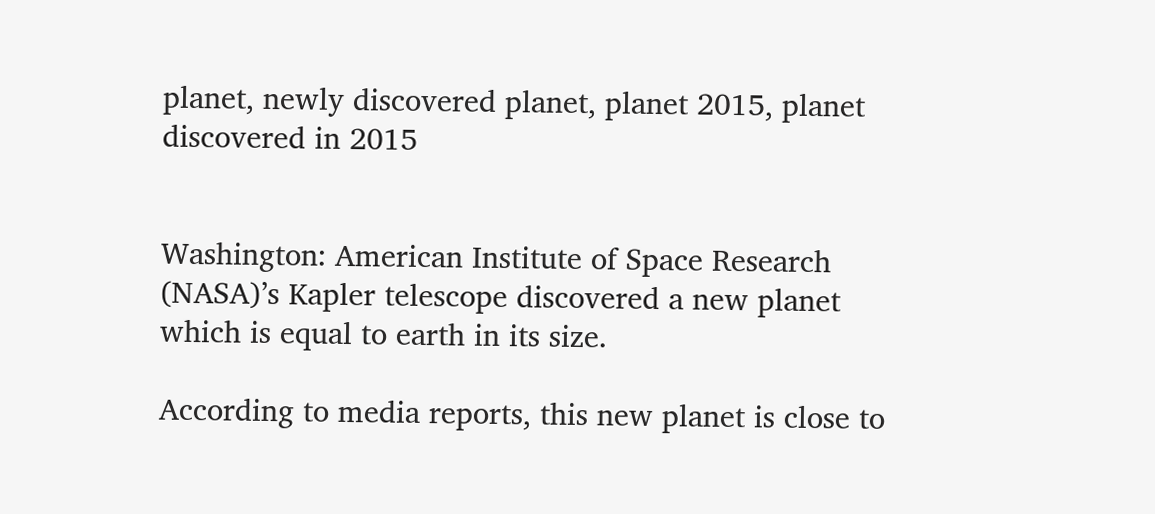planet, newly discovered planet, planet 2015, planet discovered in 2015


Washington: American Institute of Space Research (NASA)’s Kapler telescope discovered a new planet which is equal to earth in its size.

According to media reports, this new planet is close to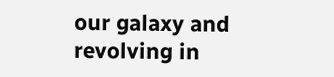our galaxy and revolving in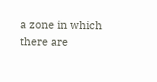a zone in which there are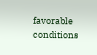favorable conditions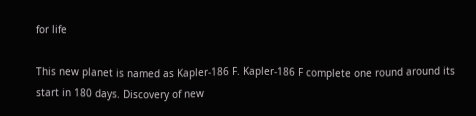for life

This new planet is named as Kapler-186 F. Kapler-186 F complete one round around its start in 180 days. Discovery of new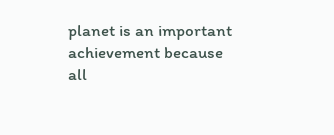planet is an important achievement because all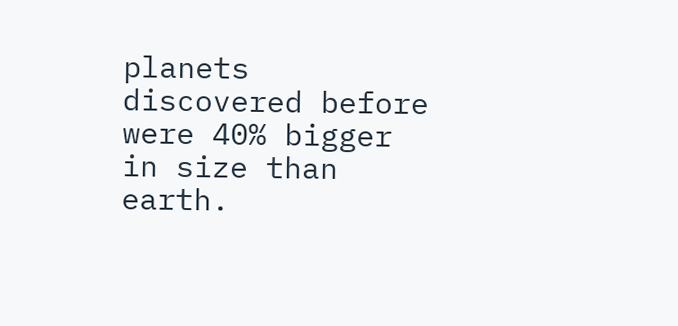planets discovered before were 40% bigger in size than earth.